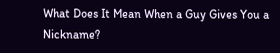What Does It Mean When a Guy Gives You a Nickname?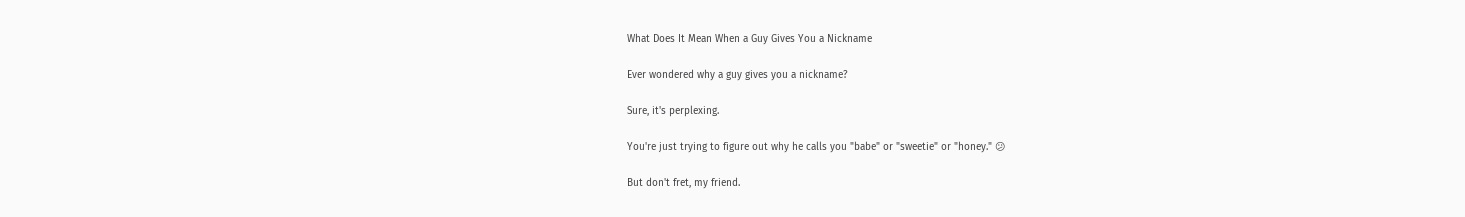What Does It Mean When a Guy Gives You a Nickname

Ever wondered why a guy gives you a nickname?

Sure, it's perplexing.

You're just trying to figure out why he calls you "babe" or "sweetie" or "honey." 😕

But don't fret, my friend.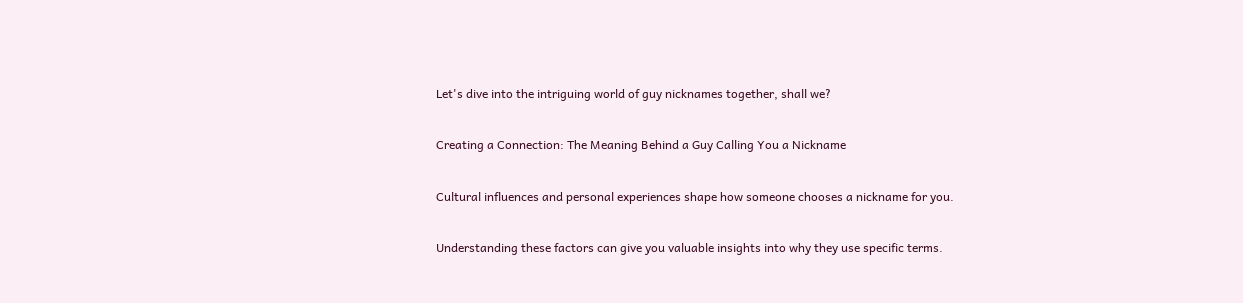Let's dive into the intriguing world of guy nicknames together, shall we?

Creating a Connection: The Meaning Behind a Guy Calling You a Nickname

Cultural influences and personal experiences shape how someone chooses a nickname for you.

Understanding these factors can give you valuable insights into why they use specific terms.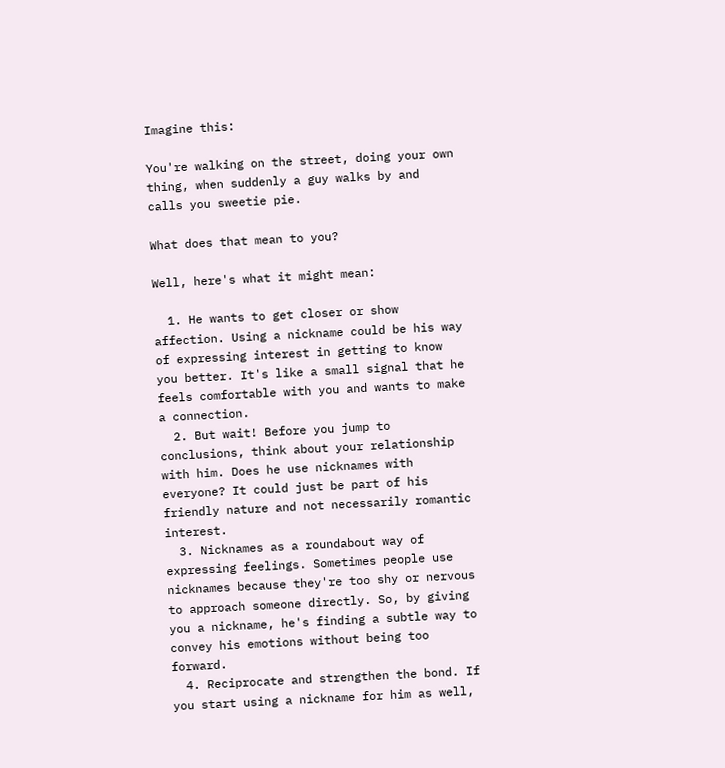Imagine this:

You're walking on the street, doing your own thing, when suddenly a guy walks by and calls you sweetie pie.

What does that mean to you?

Well, here's what it might mean:

  1. He wants to get closer or show affection. Using a nickname could be his way of expressing interest in getting to know you better. It's like a small signal that he feels comfortable with you and wants to make a connection.
  2. But wait! Before you jump to conclusions, think about your relationship with him. Does he use nicknames with everyone? It could just be part of his friendly nature and not necessarily romantic interest.
  3. Nicknames as a roundabout way of expressing feelings. Sometimes people use nicknames because they're too shy or nervous to approach someone directly. So, by giving you a nickname, he's finding a subtle way to convey his emotions without being too forward.
  4. Reciprocate and strengthen the bond. If you start using a nickname for him as well,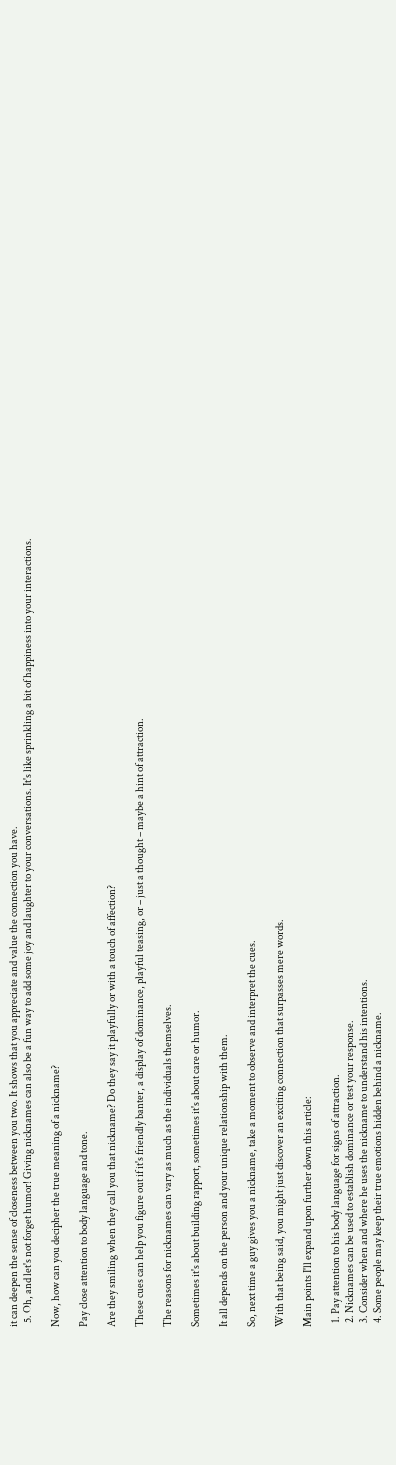it can deepen the sense of closeness between you two. It shows that you appreciate and value the connection you have.
  5. Oh, and let's not forget humor! Giving nicknames can also be a fun way to add some joy and laughter to your conversations. It's like sprinkling a bit of happiness into your interactions.

Now, how can you decipher the true meaning of a nickname?

Pay close attention to body language and tone.

Are they smiling when they call you that nickname? Do they say it playfully or with a touch of affection?

These cues can help you figure out if it's friendly banter, a display of dominance, playful teasing, or – just a thought – maybe a hint of attraction.

The reasons for nicknames can vary as much as the individuals themselves.

Sometimes it's about building rapport, sometimes it's about care or humor.

It all depends on the person and your unique relationship with them.

So, next time a guy gives you a nickname, take a moment to observe and interpret the cues.

With that being said, you might just discover an exciting connection that surpasses mere words.

Main points I'll expand upon further down this article:

  1. Pay attention to his body language for signs of attraction.
  2. Nicknames can be used to establish dominance or test your response.
  3. Consider when and where he uses the nickname to understand his intentions.
  4. Some people may keep their true emotions hidden behind a nickname.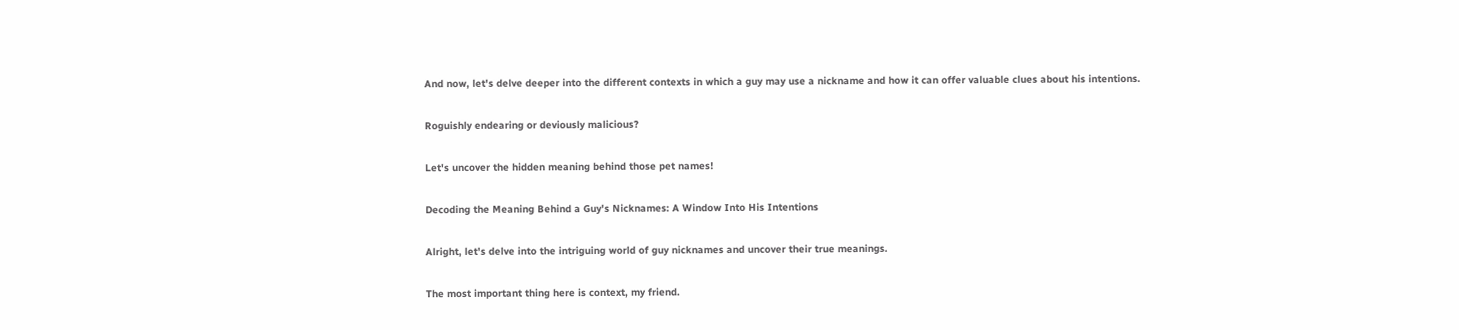And now, let's delve deeper into the different contexts in which a guy may use a nickname and how it can offer valuable clues about his intentions.

Roguishly endearing or deviously malicious?

Let's uncover the hidden meaning behind those pet names!

Decoding the Meaning Behind a Guy's Nicknames: A Window Into His Intentions

Alright, let's delve into the intriguing world of guy nicknames and uncover their true meanings.

The most important thing here is context, my friend.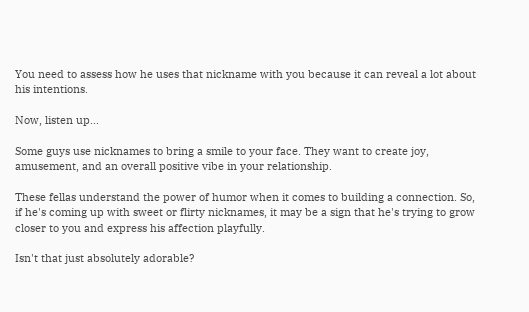You need to assess how he uses that nickname with you because it can reveal a lot about his intentions.

Now, listen up...

Some guys use nicknames to bring a smile to your face. They want to create joy, amusement, and an overall positive vibe in your relationship.

These fellas understand the power of humor when it comes to building a connection. So, if he's coming up with sweet or flirty nicknames, it may be a sign that he's trying to grow closer to you and express his affection playfully.

Isn't that just absolutely adorable?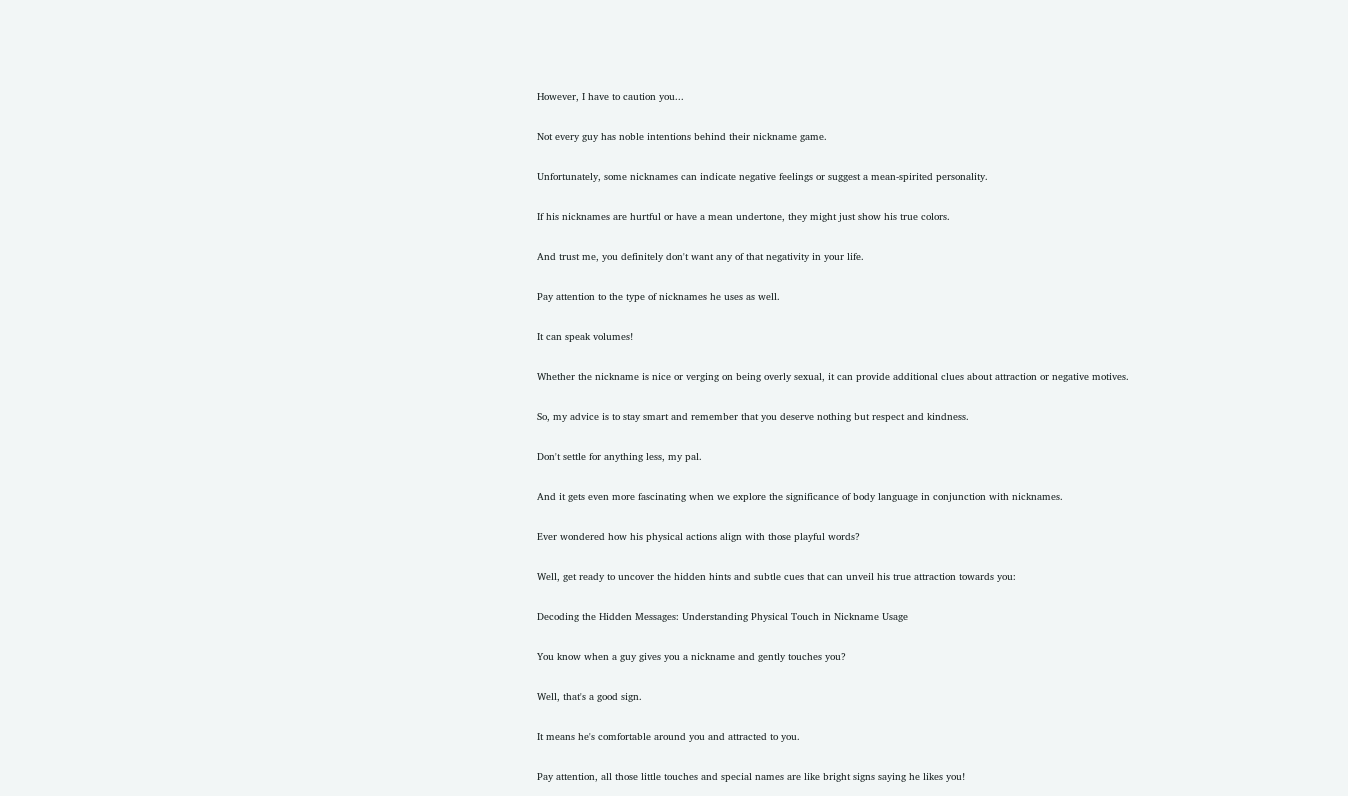However, I have to caution you...

Not every guy has noble intentions behind their nickname game.

Unfortunately, some nicknames can indicate negative feelings or suggest a mean-spirited personality.

If his nicknames are hurtful or have a mean undertone, they might just show his true colors.

And trust me, you definitely don't want any of that negativity in your life.

Pay attention to the type of nicknames he uses as well.

It can speak volumes!

Whether the nickname is nice or verging on being overly sexual, it can provide additional clues about attraction or negative motives.

So, my advice is to stay smart and remember that you deserve nothing but respect and kindness.

Don't settle for anything less, my pal.

And it gets even more fascinating when we explore the significance of body language in conjunction with nicknames.

Ever wondered how his physical actions align with those playful words?

Well, get ready to uncover the hidden hints and subtle cues that can unveil his true attraction towards you:

Decoding the Hidden Messages: Understanding Physical Touch in Nickname Usage

You know when a guy gives you a nickname and gently touches you?

Well, that's a good sign.

It means he's comfortable around you and attracted to you.

Pay attention, all those little touches and special names are like bright signs saying he likes you!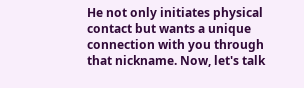He not only initiates physical contact but wants a unique connection with you through that nickname. Now, let's talk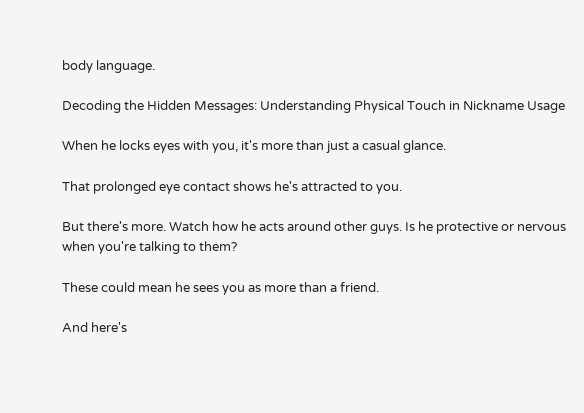body language.

Decoding the Hidden Messages: Understanding Physical Touch in Nickname Usage

When he locks eyes with you, it's more than just a casual glance.

That prolonged eye contact shows he's attracted to you.

But there's more. Watch how he acts around other guys. Is he protective or nervous when you're talking to them?

These could mean he sees you as more than a friend.

And here's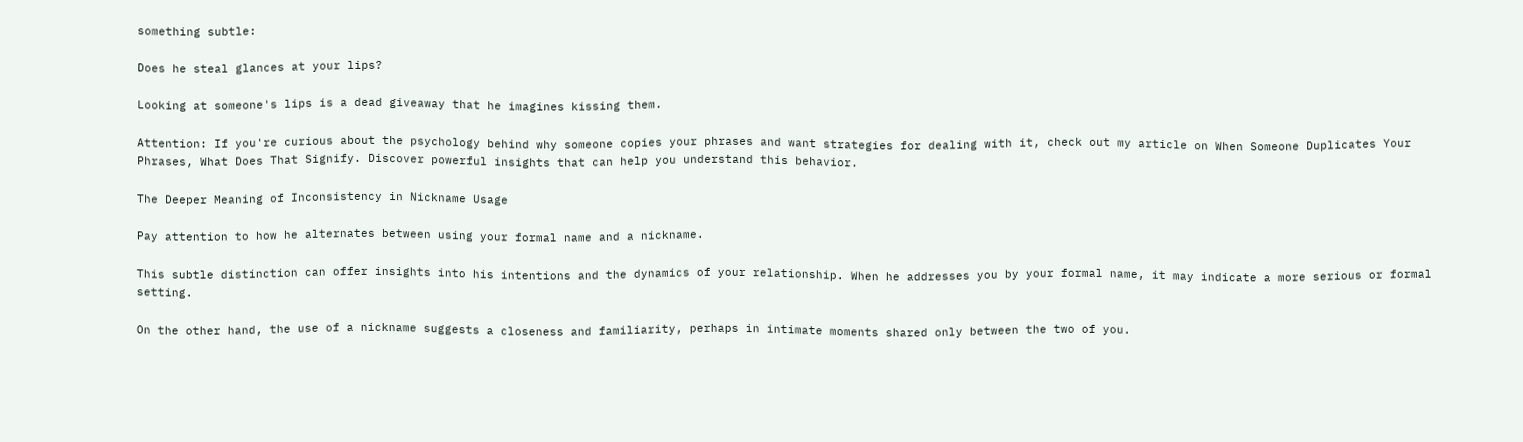something subtle:

Does he steal glances at your lips?

Looking at someone's lips is a dead giveaway that he imagines kissing them.

Attention: If you're curious about the psychology behind why someone copies your phrases and want strategies for dealing with it, check out my article on When Someone Duplicates Your Phrases, What Does That Signify. Discover powerful insights that can help you understand this behavior.

The Deeper Meaning of Inconsistency in Nickname Usage

Pay attention to how he alternates between using your formal name and a nickname.

This subtle distinction can offer insights into his intentions and the dynamics of your relationship. When he addresses you by your formal name, it may indicate a more serious or formal setting.

On the other hand, the use of a nickname suggests a closeness and familiarity, perhaps in intimate moments shared only between the two of you.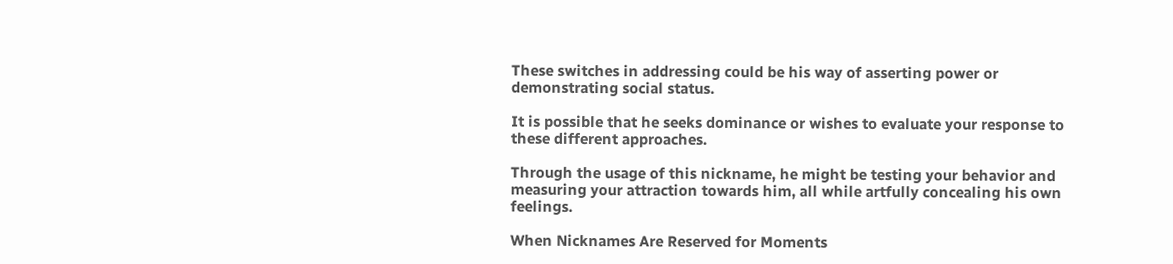These switches in addressing could be his way of asserting power or demonstrating social status.

It is possible that he seeks dominance or wishes to evaluate your response to these different approaches.

Through the usage of this nickname, he might be testing your behavior and measuring your attraction towards him, all while artfully concealing his own feelings.

When Nicknames Are Reserved for Moments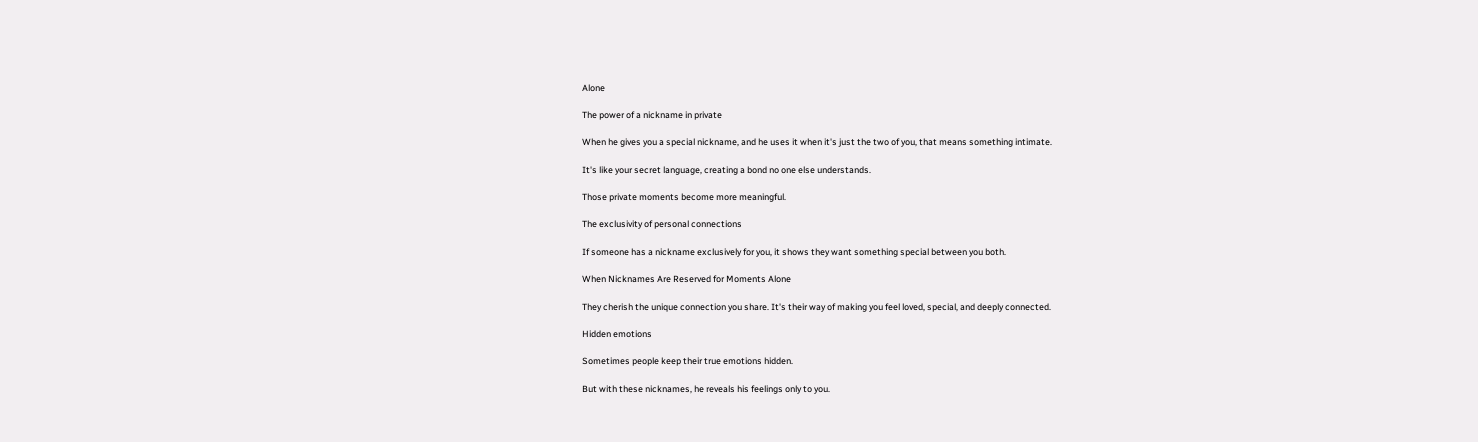Alone

The power of a nickname in private

When he gives you a special nickname, and he uses it when it's just the two of you, that means something intimate.

It's like your secret language, creating a bond no one else understands.

Those private moments become more meaningful.

The exclusivity of personal connections

If someone has a nickname exclusively for you, it shows they want something special between you both.

When Nicknames Are Reserved for Moments Alone

They cherish the unique connection you share. It's their way of making you feel loved, special, and deeply connected.

Hidden emotions

Sometimes people keep their true emotions hidden.

But with these nicknames, he reveals his feelings only to you.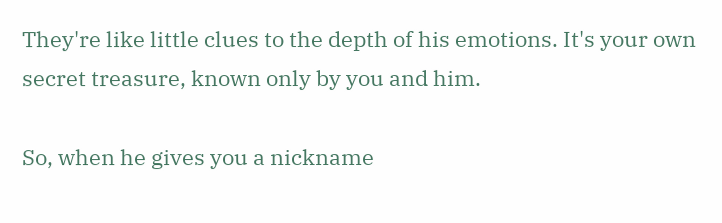They're like little clues to the depth of his emotions. It's your own secret treasure, known only by you and him.

So, when he gives you a nickname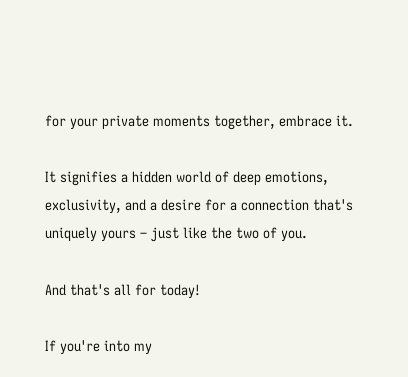for your private moments together, embrace it.

It signifies a hidden world of deep emotions, exclusivity, and a desire for a connection that's uniquely yours – just like the two of you.

And that's all for today!

If you're into my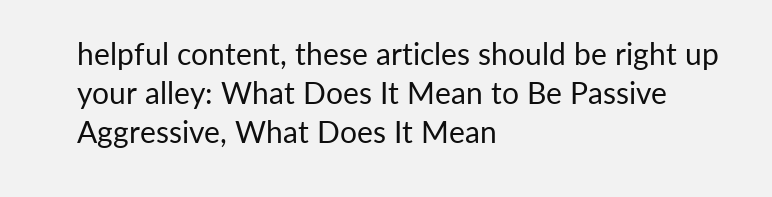helpful content, these articles should be right up your alley: What Does It Mean to Be Passive Aggressive, What Does It Mean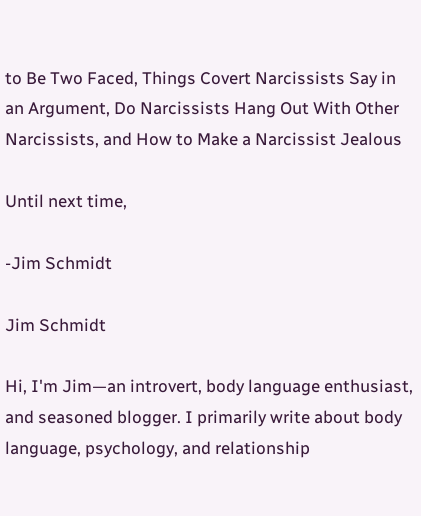to Be Two Faced, Things Covert Narcissists Say in an Argument, Do Narcissists Hang Out With Other Narcissists, and How to Make a Narcissist Jealous

Until next time,

-Jim Schmidt

Jim Schmidt

Hi, I'm Jim—an introvert, body language enthusiast, and seasoned blogger. I primarily write about body language, psychology, and relationship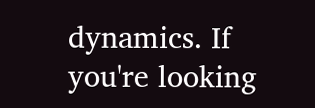dynamics. If you're looking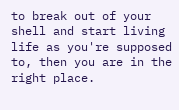to break out of your shell and start living life as you're supposed to, then you are in the right place.